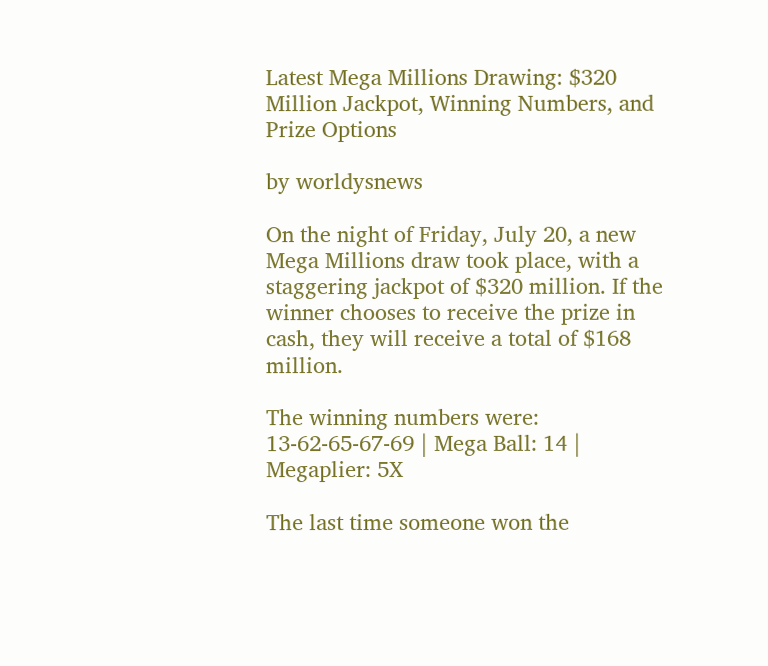Latest Mega Millions Drawing: $320 Million Jackpot, Winning Numbers, and Prize Options

by worldysnews

On the night of Friday, July 20, a new Mega Millions draw took place, with a staggering jackpot of $320 million. If the winner chooses to receive the prize in cash, they will receive a total of $168 million.

The winning numbers were: 13-62-65-67-69 | Mega Ball: 14 | Megaplier: 5X

The last time someone won the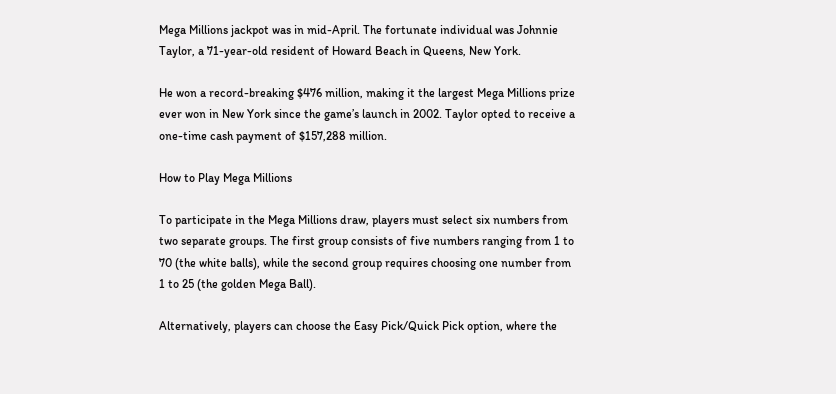Mega Millions jackpot was in mid-April. The fortunate individual was Johnnie Taylor, a 71-year-old resident of Howard Beach in Queens, New York.

He won a record-breaking $476 million, making it the largest Mega Millions prize ever won in New York since the game’s launch in 2002. Taylor opted to receive a one-time cash payment of $157,288 million.

How to Play Mega Millions

To participate in the Mega Millions draw, players must select six numbers from two separate groups. The first group consists of five numbers ranging from 1 to 70 (the white balls), while the second group requires choosing one number from 1 to 25 (the golden Mega Ball).

Alternatively, players can choose the Easy Pick/Quick Pick option, where the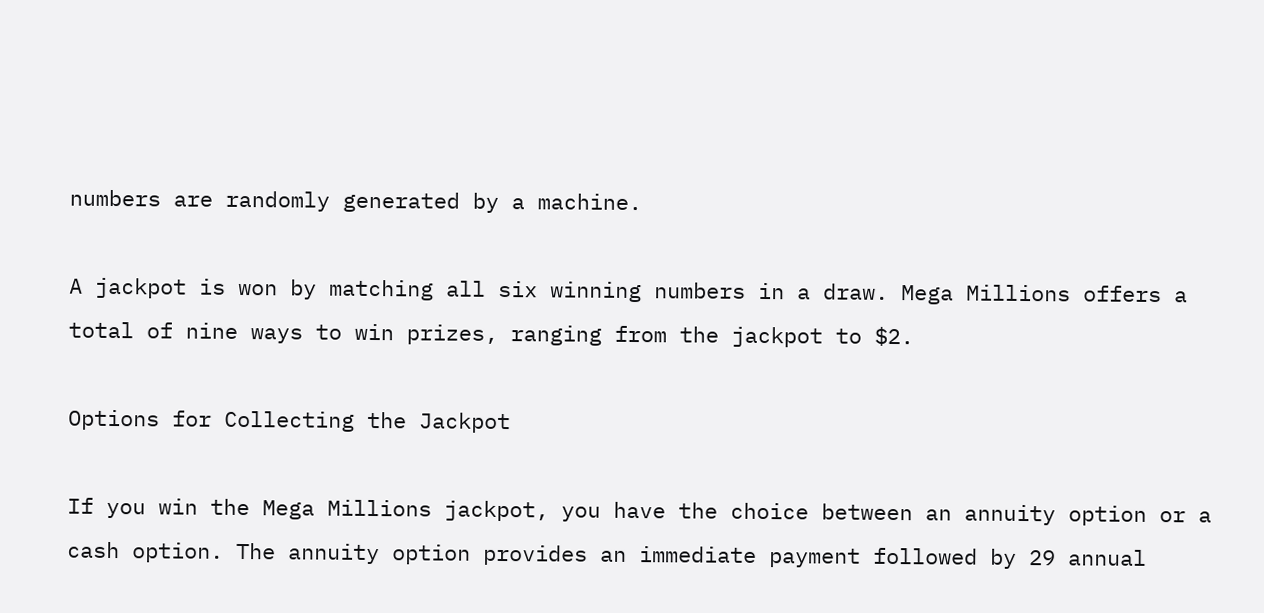numbers are randomly generated by a machine.

A jackpot is won by matching all six winning numbers in a draw. Mega Millions offers a total of nine ways to win prizes, ranging from the jackpot to $2.

Options for Collecting the Jackpot

If you win the Mega Millions jackpot, you have the choice between an annuity option or a cash option. The annuity option provides an immediate payment followed by 29 annual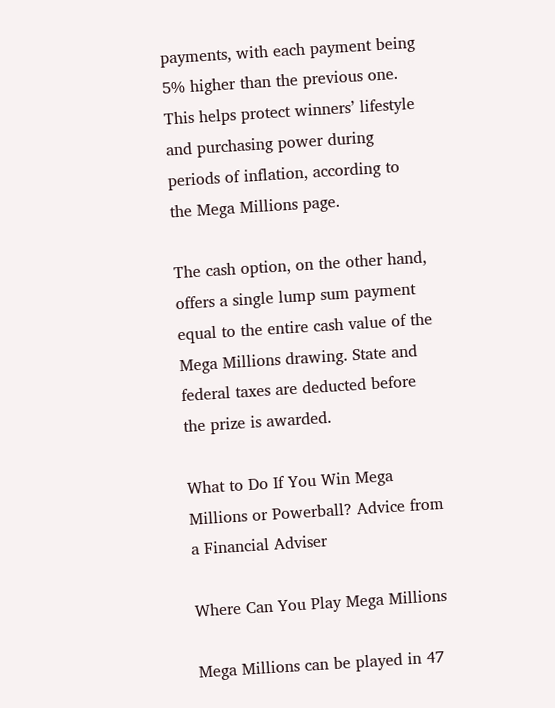payments, with each payment being 5% higher than the previous one. This helps protect winners’ lifestyle and purchasing power during periods of inflation, according to the Mega Millions page.

The cash option, on the other hand, offers a single lump sum payment equal to the entire cash value of the Mega Millions drawing. State and federal taxes are deducted before the prize is awarded.

What to Do If You Win Mega Millions or Powerball? Advice from a Financial Adviser

Where Can You Play Mega Millions

Mega Millions can be played in 47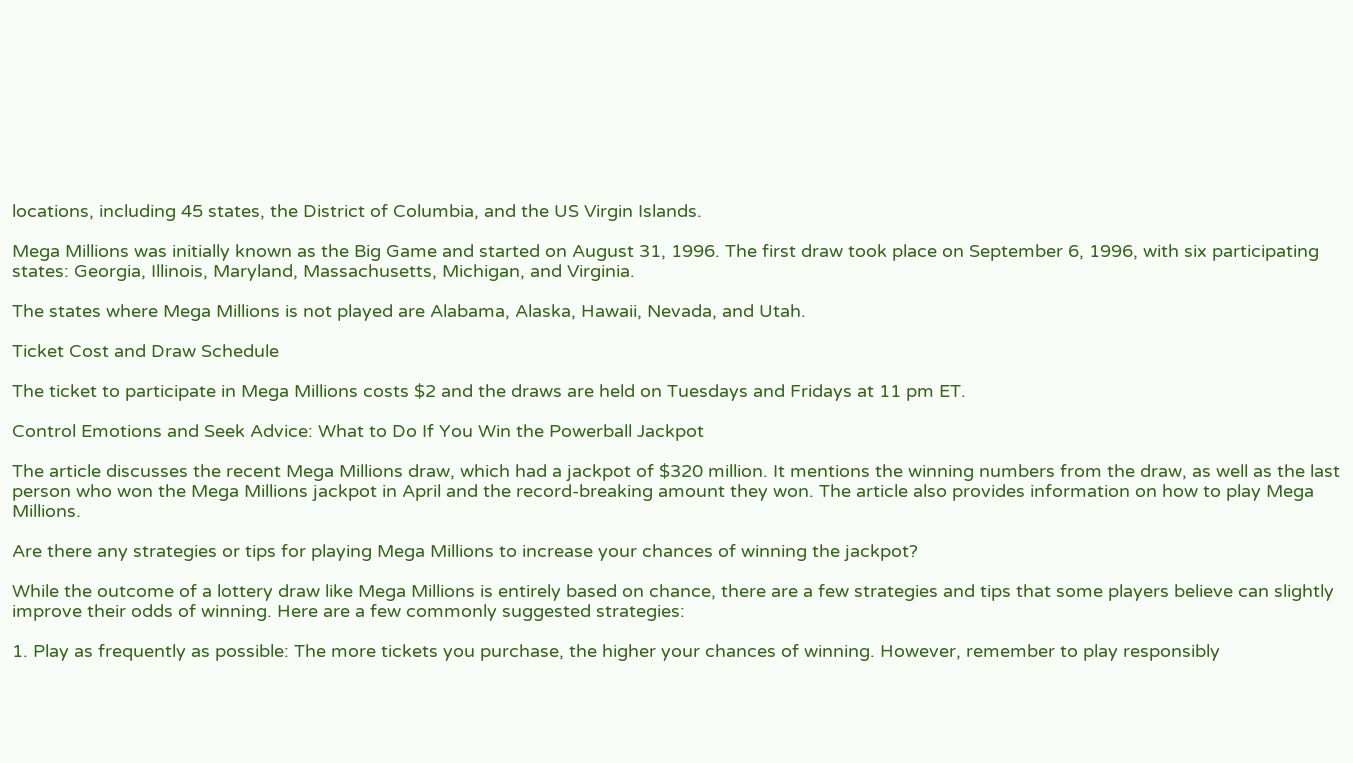locations, including 45 states, the District of Columbia, and the US Virgin Islands.

Mega Millions was initially known as the Big Game and started on August 31, 1996. The first draw took place on September 6, 1996, with six participating states: Georgia, Illinois, Maryland, Massachusetts, Michigan, and Virginia.

The states where Mega Millions is not played are Alabama, Alaska, Hawaii, Nevada, and Utah.

Ticket Cost and Draw Schedule

The ticket to participate in Mega Millions costs $2 and the draws are held on Tuesdays and Fridays at 11 pm ET.

Control Emotions and Seek Advice: What to Do If You Win the Powerball Jackpot

The article discusses the recent Mega Millions draw, which had a jackpot of $320 million. It mentions the winning numbers from the draw, as well as the last person who won the Mega Millions jackpot in April and the record-breaking amount they won. The article also provides information on how to play Mega Millions.

Are there any strategies or tips for playing Mega Millions to increase your chances of winning the jackpot?

While the outcome of a lottery draw like Mega Millions is entirely based on chance, there are a few strategies and tips that some players believe can slightly improve their odds of winning. Here are a few commonly suggested strategies:

1. Play as frequently as possible: The more tickets you purchase, the higher your chances of winning. However, remember to play responsibly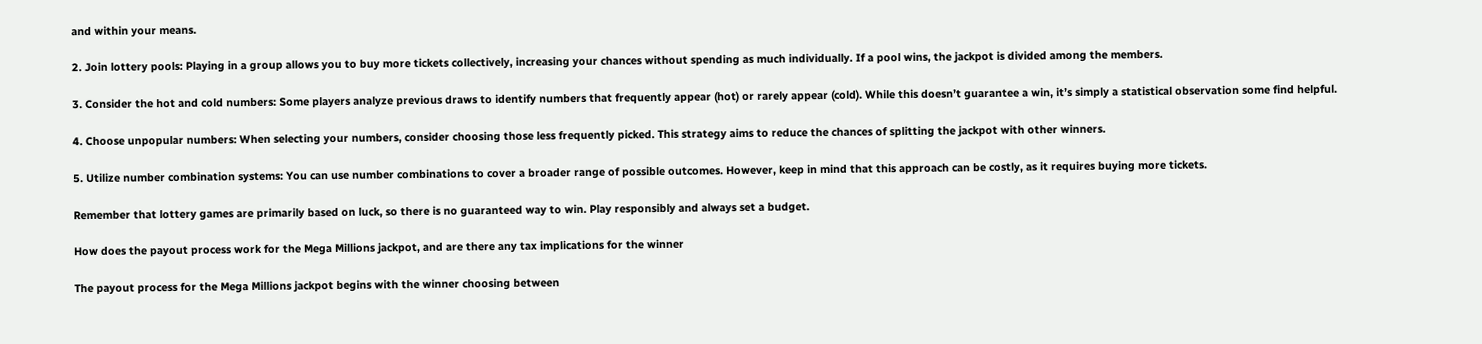and within your means.

2. Join lottery pools: Playing in a group allows you to buy more tickets collectively, increasing your chances without spending as much individually. If a pool wins, the jackpot is divided among the members.

3. Consider the hot and cold numbers: Some players analyze previous draws to identify numbers that frequently appear (hot) or rarely appear (cold). While this doesn’t guarantee a win, it’s simply a statistical observation some find helpful.

4. Choose unpopular numbers: When selecting your numbers, consider choosing those less frequently picked. This strategy aims to reduce the chances of splitting the jackpot with other winners.

5. Utilize number combination systems: You can use number combinations to cover a broader range of possible outcomes. However, keep in mind that this approach can be costly, as it requires buying more tickets.

Remember that lottery games are primarily based on luck, so there is no guaranteed way to win. Play responsibly and always set a budget.

How does the payout process work for the Mega Millions jackpot, and are there any tax implications for the winner

The payout process for the Mega Millions jackpot begins with the winner choosing between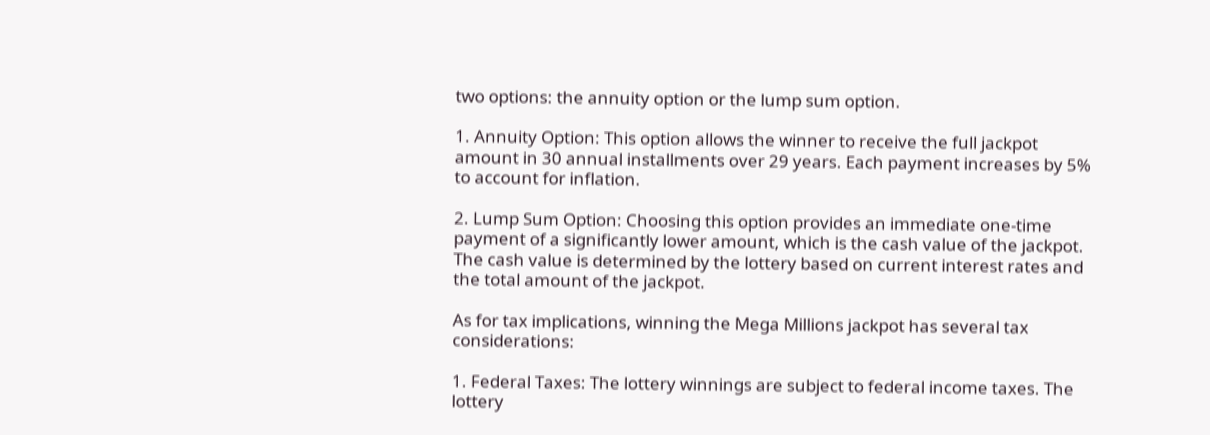two options: the annuity option or the lump sum option.

1. Annuity Option: This option allows the winner to receive the full jackpot amount in 30 annual installments over 29 years. Each payment increases by 5% to account for inflation.

2. Lump Sum Option: Choosing this option provides an immediate one-time payment of a significantly lower amount, which is the cash value of the jackpot. The cash value is determined by the lottery based on current interest rates and the total amount of the jackpot.

As for tax implications, winning the Mega Millions jackpot has several tax considerations:

1. Federal Taxes: The lottery winnings are subject to federal income taxes. The lottery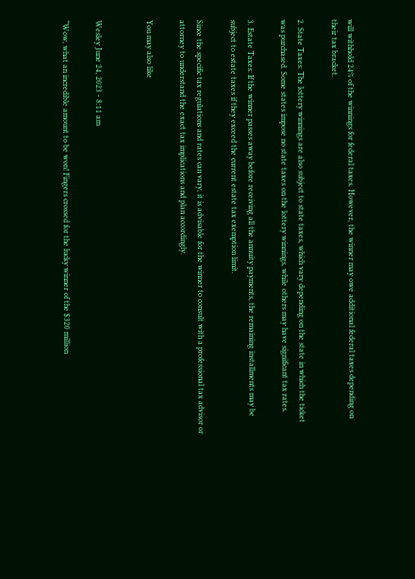will withhold 24% of the winnings for federal taxes. However, the winner may owe additional federal taxes depending on their tax bracket.

2. State Taxes: The lottery winnings are also subject to state taxes, which vary depending on the state in which the ticket was purchased. Some states impose no state taxes on the lottery winnings, while others may have significant tax rates.

3. Estate Taxes: If the winner passes away before receiving all the annuity payments, the remaining installments may be subject to estate taxes if they exceed the current estate tax exemption limit.

Since the specific tax regulations and rates can vary, it is advisable for the winner to consult with a professional tax advisor or attorney to understand the exact tax implications and plan accordingly.

You may also like


Wesley June 24, 2023 - 8:11 am

“Wow, what an incredible amount to be won! Fingers crossed for the lucky winner of the $320 million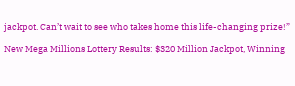jackpot. Can’t wait to see who takes home this life-changing prize!”

New Mega Millions Lottery Results: $320 Million Jackpot, Winning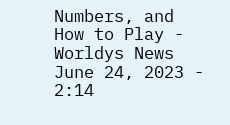Numbers, and How to Play - Worldys News June 24, 2023 - 2:14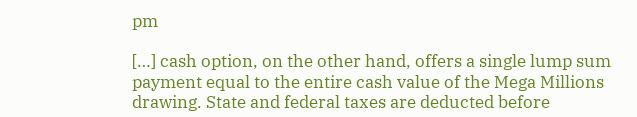pm

[…] cash option, on the other hand, offers a single lump sum payment equal to the entire cash value of the Mega Millions drawing. State and federal taxes are deducted before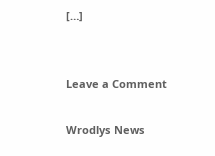[…]


Leave a Comment

Wrodlys News